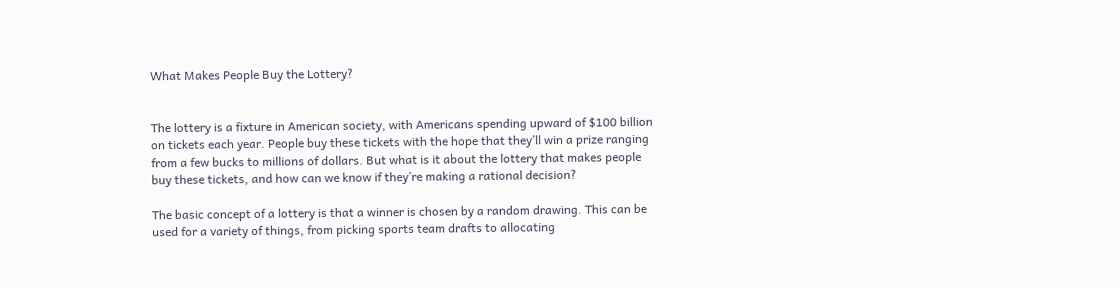What Makes People Buy the Lottery?


The lottery is a fixture in American society, with Americans spending upward of $100 billion on tickets each year. People buy these tickets with the hope that they’ll win a prize ranging from a few bucks to millions of dollars. But what is it about the lottery that makes people buy these tickets, and how can we know if they’re making a rational decision?

The basic concept of a lottery is that a winner is chosen by a random drawing. This can be used for a variety of things, from picking sports team drafts to allocating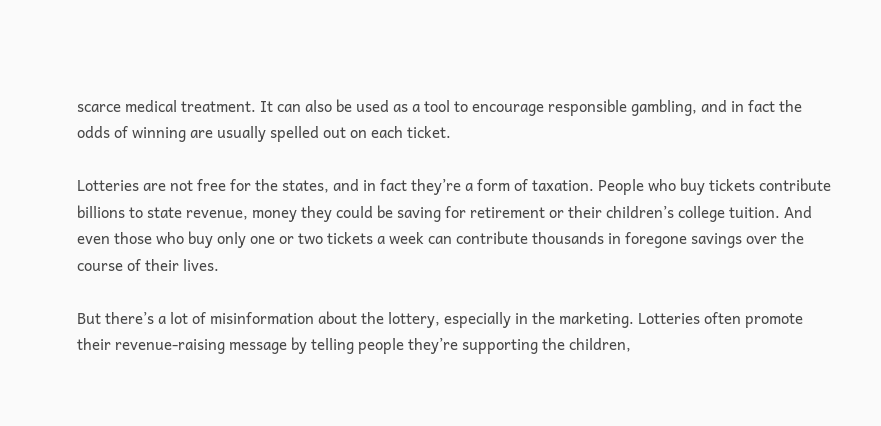scarce medical treatment. It can also be used as a tool to encourage responsible gambling, and in fact the odds of winning are usually spelled out on each ticket.

Lotteries are not free for the states, and in fact they’re a form of taxation. People who buy tickets contribute billions to state revenue, money they could be saving for retirement or their children’s college tuition. And even those who buy only one or two tickets a week can contribute thousands in foregone savings over the course of their lives.

But there’s a lot of misinformation about the lottery, especially in the marketing. Lotteries often promote their revenue-raising message by telling people they’re supporting the children,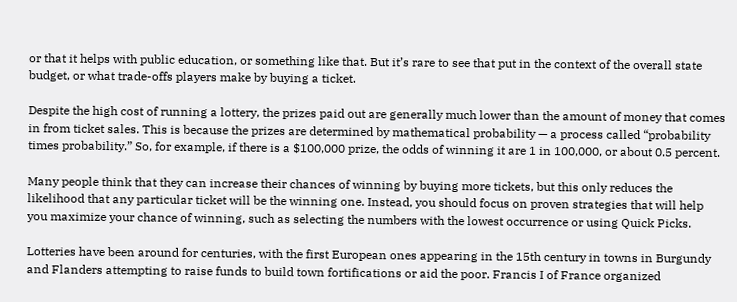or that it helps with public education, or something like that. But it’s rare to see that put in the context of the overall state budget, or what trade-offs players make by buying a ticket.

Despite the high cost of running a lottery, the prizes paid out are generally much lower than the amount of money that comes in from ticket sales. This is because the prizes are determined by mathematical probability — a process called “probability times probability.” So, for example, if there is a $100,000 prize, the odds of winning it are 1 in 100,000, or about 0.5 percent.

Many people think that they can increase their chances of winning by buying more tickets, but this only reduces the likelihood that any particular ticket will be the winning one. Instead, you should focus on proven strategies that will help you maximize your chance of winning, such as selecting the numbers with the lowest occurrence or using Quick Picks.

Lotteries have been around for centuries, with the first European ones appearing in the 15th century in towns in Burgundy and Flanders attempting to raise funds to build town fortifications or aid the poor. Francis I of France organized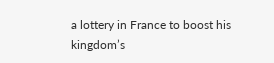a lottery in France to boost his kingdom’s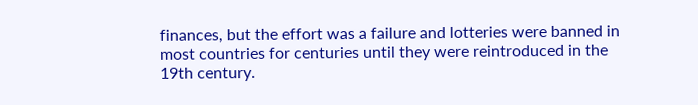finances, but the effort was a failure and lotteries were banned in most countries for centuries until they were reintroduced in the 19th century.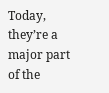Today, they’re a major part of the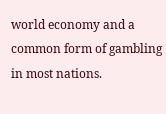world economy and a common form of gambling in most nations.